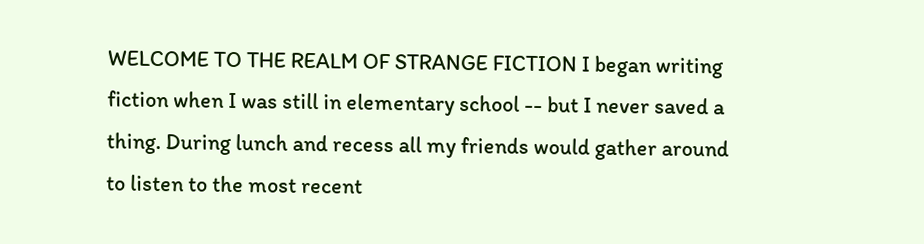WELCOME TO THE REALM OF STRANGE FICTION I began writing fiction when I was still in elementary school -- but I never saved a thing. During lunch and recess all my friends would gather around to listen to the most recent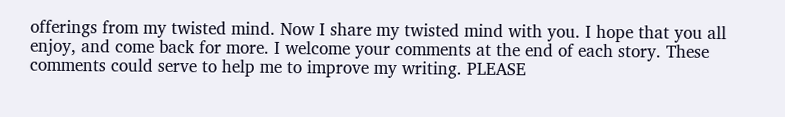offerings from my twisted mind. Now I share my twisted mind with you. I hope that you all enjoy, and come back for more. I welcome your comments at the end of each story. These comments could serve to help me to improve my writing. PLEASE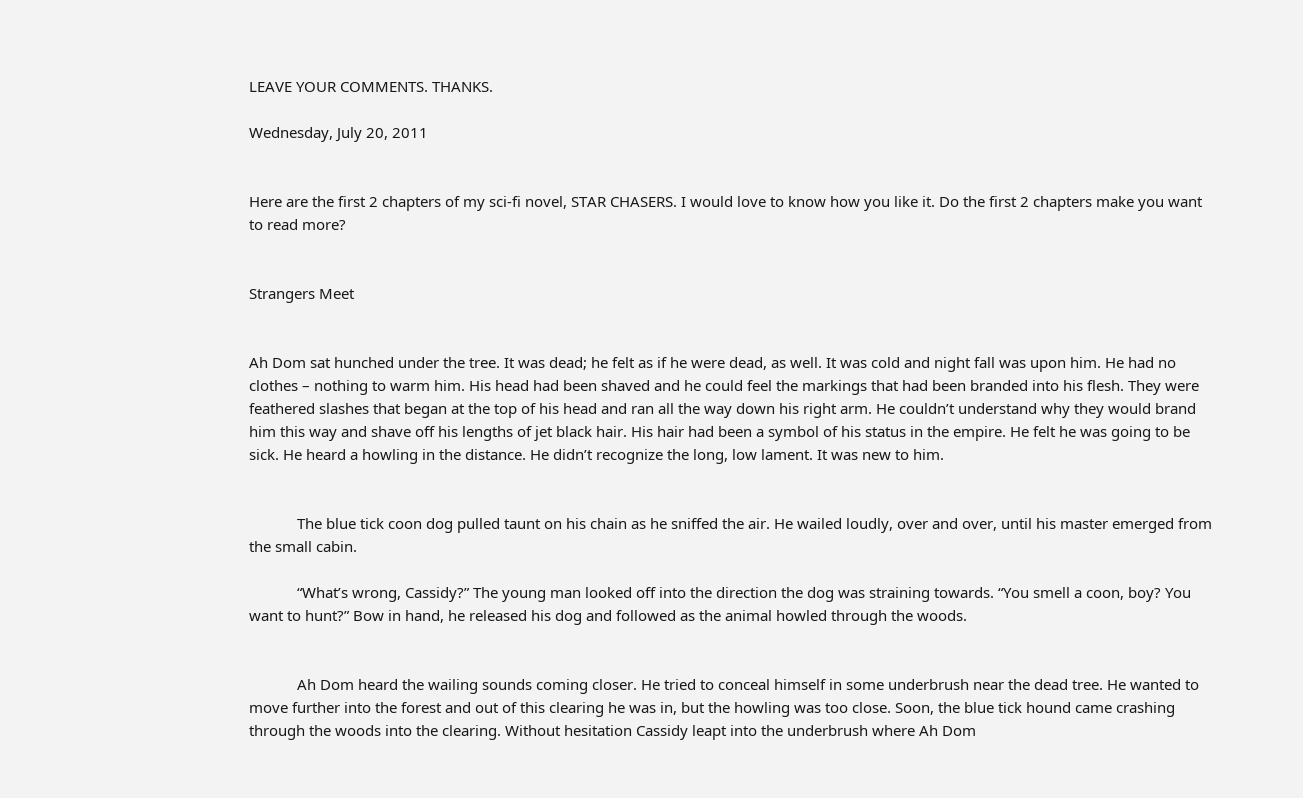LEAVE YOUR COMMENTS. THANKS.

Wednesday, July 20, 2011


Here are the first 2 chapters of my sci-fi novel, STAR CHASERS. I would love to know how you like it. Do the first 2 chapters make you want to read more?


Strangers Meet


Ah Dom sat hunched under the tree. It was dead; he felt as if he were dead, as well. It was cold and night fall was upon him. He had no clothes – nothing to warm him. His head had been shaved and he could feel the markings that had been branded into his flesh. They were feathered slashes that began at the top of his head and ran all the way down his right arm. He couldn’t understand why they would brand him this way and shave off his lengths of jet black hair. His hair had been a symbol of his status in the empire. He felt he was going to be sick. He heard a howling in the distance. He didn’t recognize the long, low lament. It was new to him.


            The blue tick coon dog pulled taunt on his chain as he sniffed the air. He wailed loudly, over and over, until his master emerged from the small cabin.

            “What’s wrong, Cassidy?” The young man looked off into the direction the dog was straining towards. “You smell a coon, boy? You want to hunt?” Bow in hand, he released his dog and followed as the animal howled through the woods.


            Ah Dom heard the wailing sounds coming closer. He tried to conceal himself in some underbrush near the dead tree. He wanted to move further into the forest and out of this clearing he was in, but the howling was too close. Soon, the blue tick hound came crashing through the woods into the clearing. Without hesitation Cassidy leapt into the underbrush where Ah Dom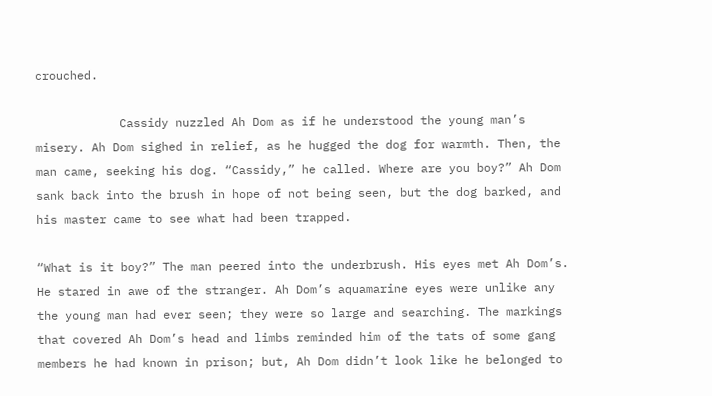crouched.

            Cassidy nuzzled Ah Dom as if he understood the young man’s misery. Ah Dom sighed in relief, as he hugged the dog for warmth. Then, the man came, seeking his dog. “Cassidy,” he called. Where are you boy?” Ah Dom sank back into the brush in hope of not being seen, but the dog barked, and his master came to see what had been trapped.

“What is it boy?” The man peered into the underbrush. His eyes met Ah Dom’s. He stared in awe of the stranger. Ah Dom’s aquamarine eyes were unlike any the young man had ever seen; they were so large and searching. The markings that covered Ah Dom’s head and limbs reminded him of the tats of some gang members he had known in prison; but, Ah Dom didn’t look like he belonged to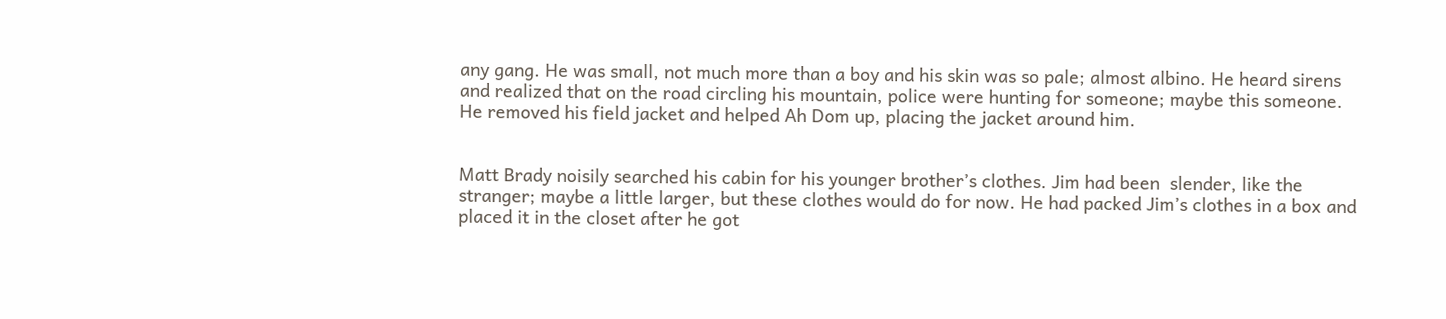any gang. He was small, not much more than a boy and his skin was so pale; almost albino. He heard sirens and realized that on the road circling his mountain, police were hunting for someone; maybe this someone. He removed his field jacket and helped Ah Dom up, placing the jacket around him.


Matt Brady noisily searched his cabin for his younger brother’s clothes. Jim had been  slender, like the stranger; maybe a little larger, but these clothes would do for now. He had packed Jim’s clothes in a box and placed it in the closet after he got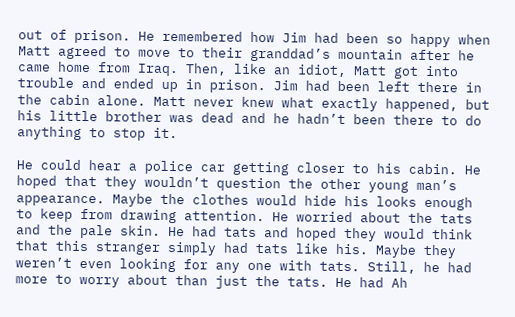out of prison. He remembered how Jim had been so happy when Matt agreed to move to their granddad’s mountain after he came home from Iraq. Then, like an idiot, Matt got into trouble and ended up in prison. Jim had been left there in the cabin alone. Matt never knew what exactly happened, but his little brother was dead and he hadn’t been there to do anything to stop it.

He could hear a police car getting closer to his cabin. He hoped that they wouldn’t question the other young man’s appearance. Maybe the clothes would hide his looks enough to keep from drawing attention. He worried about the tats and the pale skin. He had tats and hoped they would think that this stranger simply had tats like his. Maybe they weren’t even looking for any one with tats. Still, he had more to worry about than just the tats. He had Ah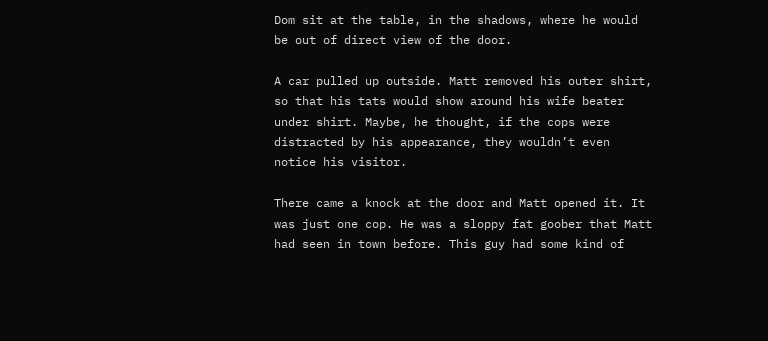Dom sit at the table, in the shadows, where he would be out of direct view of the door.

A car pulled up outside. Matt removed his outer shirt, so that his tats would show around his wife beater under shirt. Maybe, he thought, if the cops were distracted by his appearance, they wouldn’t even notice his visitor.

There came a knock at the door and Matt opened it. It was just one cop. He was a sloppy fat goober that Matt had seen in town before. This guy had some kind of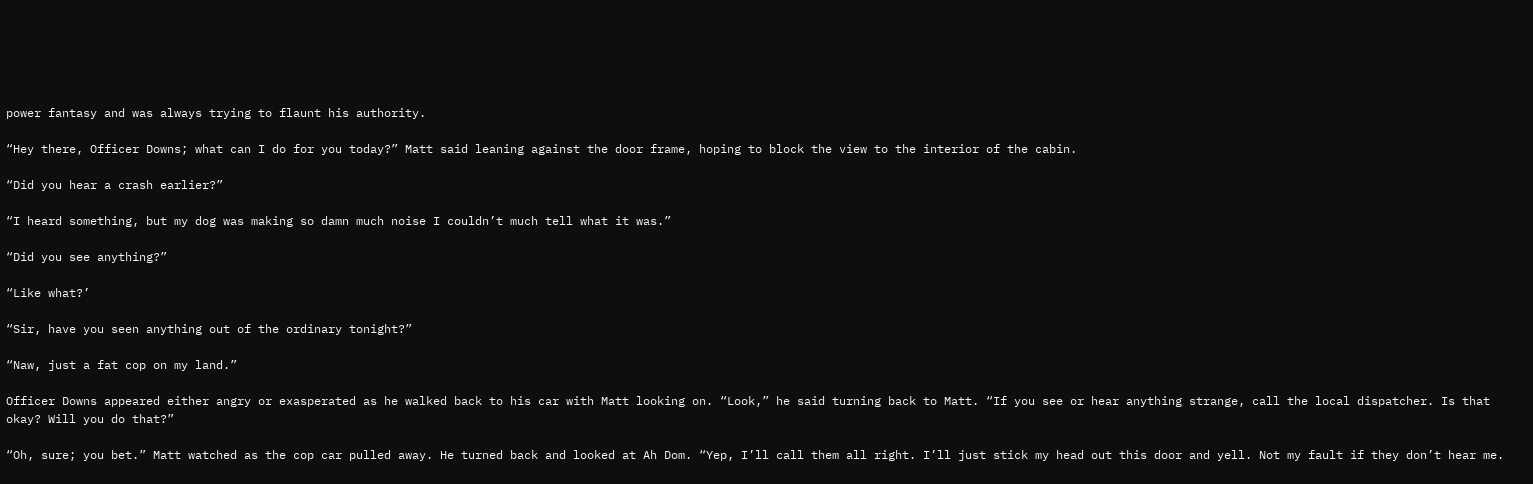power fantasy and was always trying to flaunt his authority.

“Hey there, Officer Downs; what can I do for you today?” Matt said leaning against the door frame, hoping to block the view to the interior of the cabin.

“Did you hear a crash earlier?”

“I heard something, but my dog was making so damn much noise I couldn’t much tell what it was.”

“Did you see anything?”

“Like what?’

“Sir, have you seen anything out of the ordinary tonight?”

“Naw, just a fat cop on my land.”

Officer Downs appeared either angry or exasperated as he walked back to his car with Matt looking on. “Look,” he said turning back to Matt. “If you see or hear anything strange, call the local dispatcher. Is that okay? Will you do that?”

“Oh, sure; you bet.” Matt watched as the cop car pulled away. He turned back and looked at Ah Dom. “Yep, I’ll call them all right. I’ll just stick my head out this door and yell. Not my fault if they don’t hear me.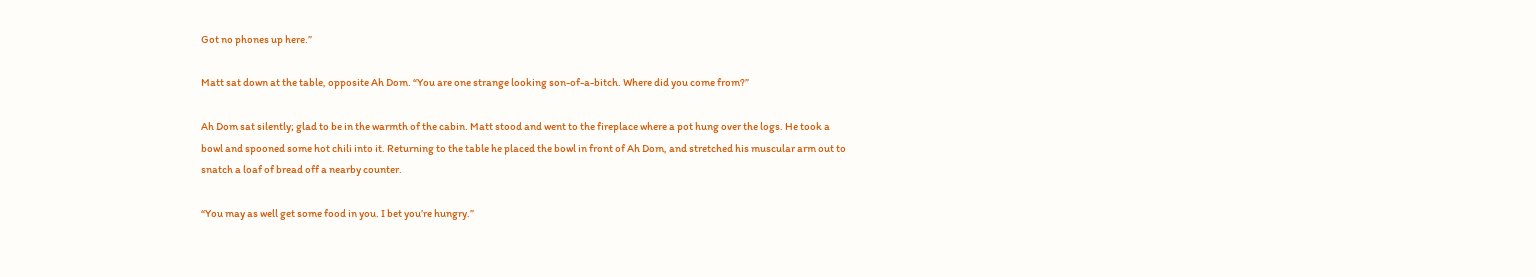Got no phones up here.”

Matt sat down at the table, opposite Ah Dom. “You are one strange looking son-of-a-bitch. Where did you come from?”

Ah Dom sat silently; glad to be in the warmth of the cabin. Matt stood and went to the fireplace where a pot hung over the logs. He took a bowl and spooned some hot chili into it. Returning to the table he placed the bowl in front of Ah Dom, and stretched his muscular arm out to snatch a loaf of bread off a nearby counter.

“You may as well get some food in you. I bet you’re hungry.”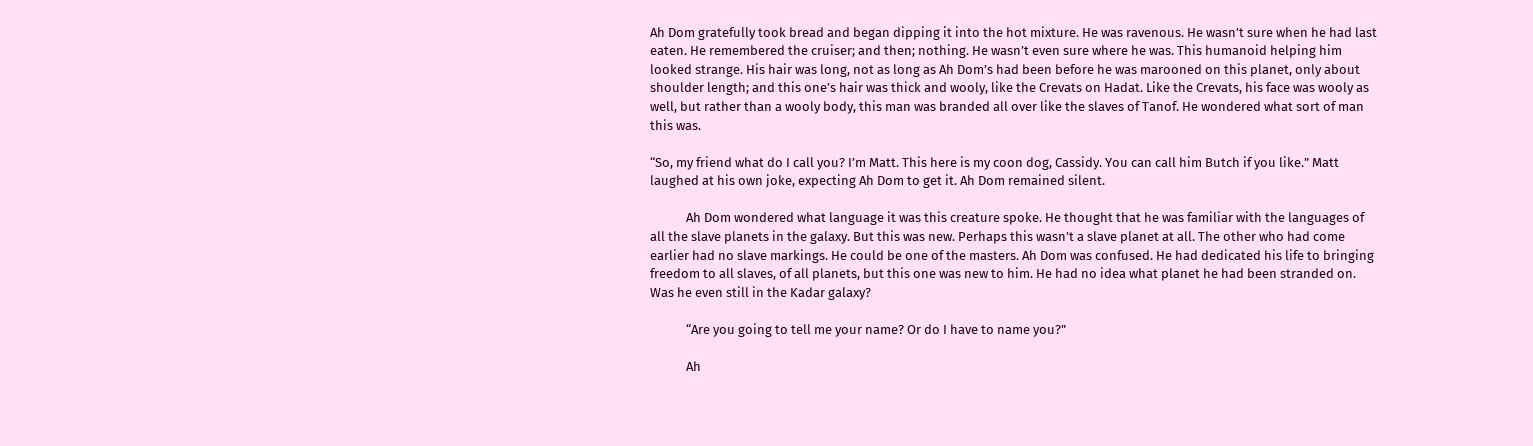Ah Dom gratefully took bread and began dipping it into the hot mixture. He was ravenous. He wasn’t sure when he had last eaten. He remembered the cruiser; and then; nothing. He wasn’t even sure where he was. This humanoid helping him looked strange. His hair was long, not as long as Ah Dom’s had been before he was marooned on this planet, only about shoulder length; and this one’s hair was thick and wooly, like the Crevats on Hadat. Like the Crevats, his face was wooly as well, but rather than a wooly body, this man was branded all over like the slaves of Tanof. He wondered what sort of man this was.

“So, my friend what do I call you? I’m Matt. This here is my coon dog, Cassidy. You can call him Butch if you like.” Matt laughed at his own joke, expecting Ah Dom to get it. Ah Dom remained silent.

            Ah Dom wondered what language it was this creature spoke. He thought that he was familiar with the languages of all the slave planets in the galaxy. But this was new. Perhaps this wasn’t a slave planet at all. The other who had come earlier had no slave markings. He could be one of the masters. Ah Dom was confused. He had dedicated his life to bringing freedom to all slaves, of all planets, but this one was new to him. He had no idea what planet he had been stranded on. Was he even still in the Kadar galaxy?

            “Are you going to tell me your name? Or do I have to name you?”

            Ah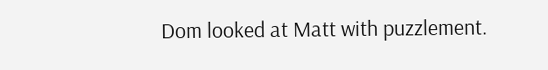Dom looked at Matt with puzzlement.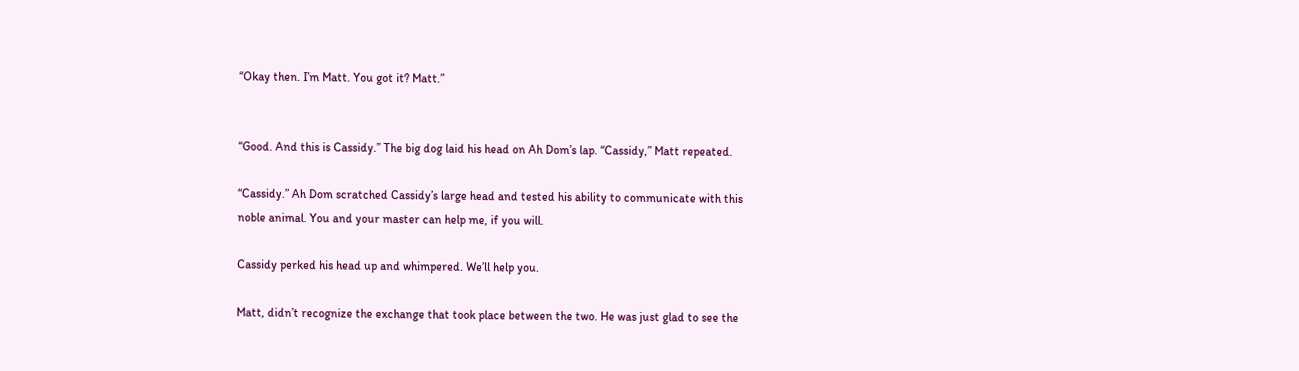“Okay then. I’m Matt. You got it? Matt.”


“Good. And this is Cassidy.” The big dog laid his head on Ah Dom’s lap. “Cassidy,” Matt repeated.

“Cassidy.” Ah Dom scratched Cassidy’s large head and tested his ability to communicate with this noble animal. You and your master can help me, if you will.

Cassidy perked his head up and whimpered. We’ll help you.

Matt, didn’t recognize the exchange that took place between the two. He was just glad to see the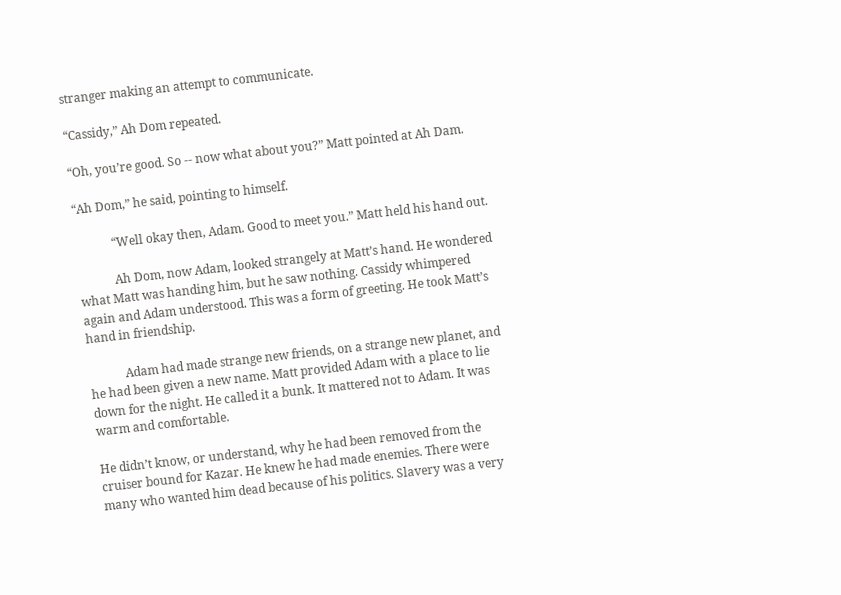stranger making an attempt to communicate.

“Cassidy,” Ah Dom repeated.

“Oh, you’re good. So -- now what about you?” Matt pointed at Ah Dam.

“Ah Dom,” he said, pointing to himself.

            “Well okay then, Adam. Good to meet you.” Matt held his hand out.

            Ah Dom, now Adam, looked strangely at Matt’s hand. He wondered what Matt was handing him, but he saw nothing. Cassidy whimpered again and Adam understood. This was a form of greeting. He took Matt’s hand in friendship.

            Adam had made strange new friends, on a strange new planet, and he had been given a new name. Matt provided Adam with a place to lie down for the night. He called it a bunk. It mattered not to Adam. It was warm and comfortable.

He didn’t know, or understand, why he had been removed from the cruiser bound for Kazar. He knew he had made enemies. There were many who wanted him dead because of his politics. Slavery was a very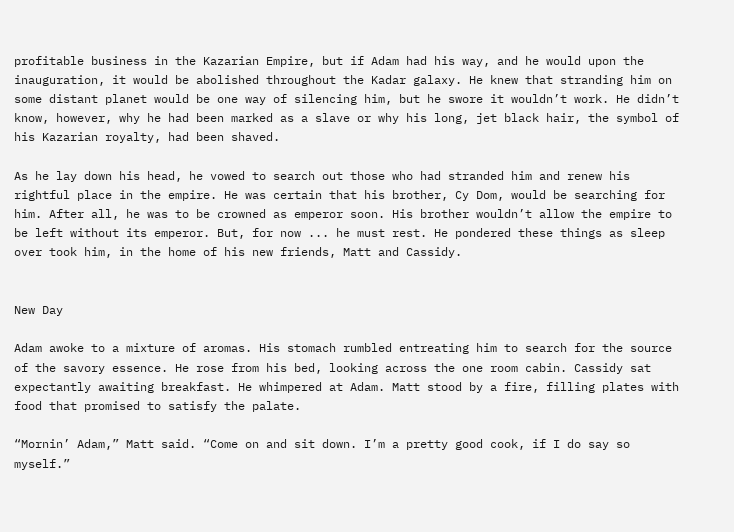profitable business in the Kazarian Empire, but if Adam had his way, and he would upon the inauguration, it would be abolished throughout the Kadar galaxy. He knew that stranding him on some distant planet would be one way of silencing him, but he swore it wouldn’t work. He didn’t know, however, why he had been marked as a slave or why his long, jet black hair, the symbol of his Kazarian royalty, had been shaved.

As he lay down his head, he vowed to search out those who had stranded him and renew his rightful place in the empire. He was certain that his brother, Cy Dom, would be searching for him. After all, he was to be crowned as emperor soon. His brother wouldn’t allow the empire to be left without its emperor. But, for now ... he must rest. He pondered these things as sleep over took him, in the home of his new friends, Matt and Cassidy.


New Day

Adam awoke to a mixture of aromas. His stomach rumbled entreating him to search for the source of the savory essence. He rose from his bed, looking across the one room cabin. Cassidy sat expectantly awaiting breakfast. He whimpered at Adam. Matt stood by a fire, filling plates with food that promised to satisfy the palate.

“Mornin’ Adam,” Matt said. “Come on and sit down. I’m a pretty good cook, if I do say so myself.”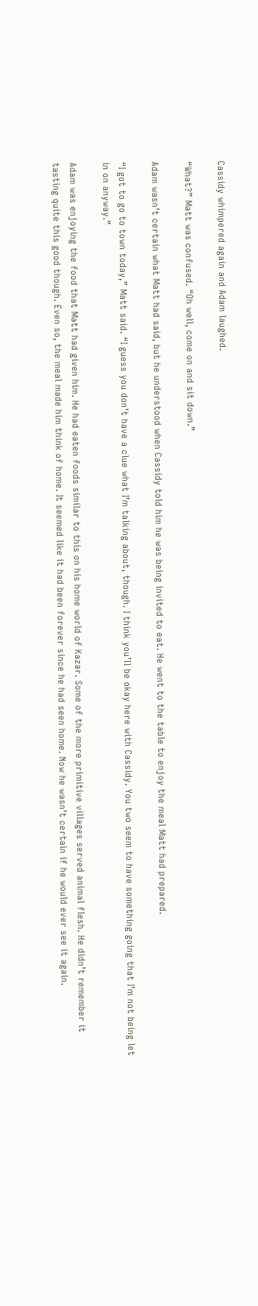Cassidy whimpered again and Adam laughed.

“What?” Matt was confused. “Oh well, come on and sit down.”

Adam wasn’t certain what Matt had said, but he understood when Cassidy told him he was being invited to eat. He went to the table to enjoy the meal Matt had prepared.

“I got to go to town today,” Matt said. “I guess you don’t have a clue what I’m talking about, though. I think you’ll be okay here with Cassidy. You two seem to have something going that I’m not being let in on anyway.”

Adam was enjoying the food that Matt had given him. He had eaten foods similar to this on his home world of Kazar. Some of the more primitive villages served animal flesh. He didn’t remember it tasting quite this good though. Even so, the meal made him think of home. It seemed like it had been forever since he had seen home. Now he wasn’t certain if he would ever see it again.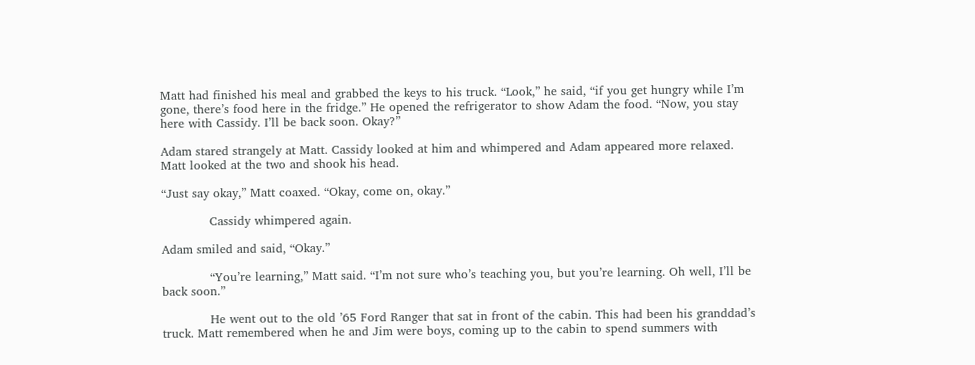Matt had finished his meal and grabbed the keys to his truck. “Look,” he said, “if you get hungry while I’m gone, there’s food here in the fridge.” He opened the refrigerator to show Adam the food. “Now, you stay here with Cassidy. I’ll be back soon. Okay?”

Adam stared strangely at Matt. Cassidy looked at him and whimpered and Adam appeared more relaxed. Matt looked at the two and shook his head.

“Just say okay,” Matt coaxed. “Okay, come on, okay.”

            Cassidy whimpered again.

Adam smiled and said, “Okay.”

            “You’re learning,” Matt said. “I’m not sure who’s teaching you, but you’re learning. Oh well, I’ll be back soon.”

            He went out to the old ’65 Ford Ranger that sat in front of the cabin. This had been his granddad’s truck. Matt remembered when he and Jim were boys, coming up to the cabin to spend summers with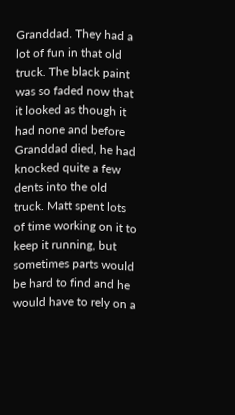Granddad. They had a lot of fun in that old truck. The black paint was so faded now that it looked as though it had none and before Granddad died, he had knocked quite a few dents into the old truck. Matt spent lots of time working on it to keep it running, but sometimes parts would be hard to find and he would have to rely on a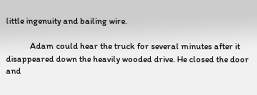little ingenuity and bailing wire.

            Adam could hear the truck for several minutes after it disappeared down the heavily wooded drive. He closed the door and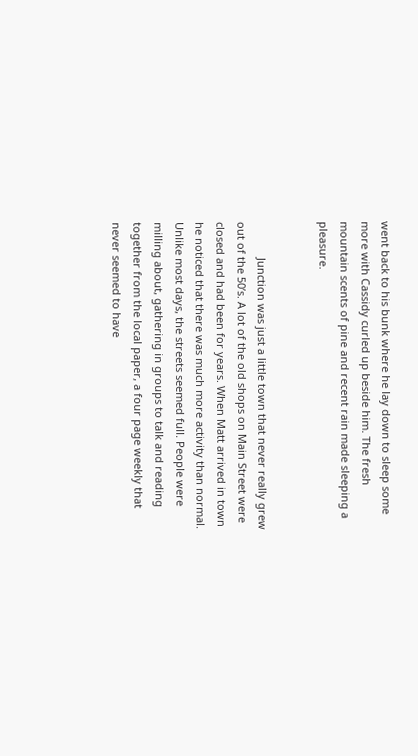went back to his bunk where he lay down to sleep some more with Cassidy curled up beside him. The fresh mountain scents of pine and recent rain made sleeping a pleasure.


            Junction was just a little town that never really grew out of the 50’s. A lot of the old shops on Main Street were closed and had been for years. When Matt arrived in town he noticed that there was much more activity than normal. Unlike most days, the streets seemed full. People were milling about, gathering in groups to talk and reading together from the local paper, a four page weekly that never seemed to have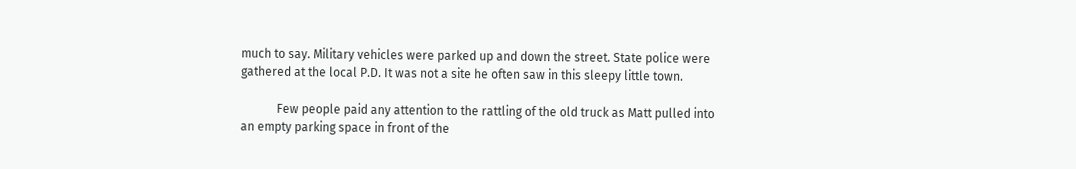much to say. Military vehicles were parked up and down the street. State police were gathered at the local P.D. It was not a site he often saw in this sleepy little town.

            Few people paid any attention to the rattling of the old truck as Matt pulled into an empty parking space in front of the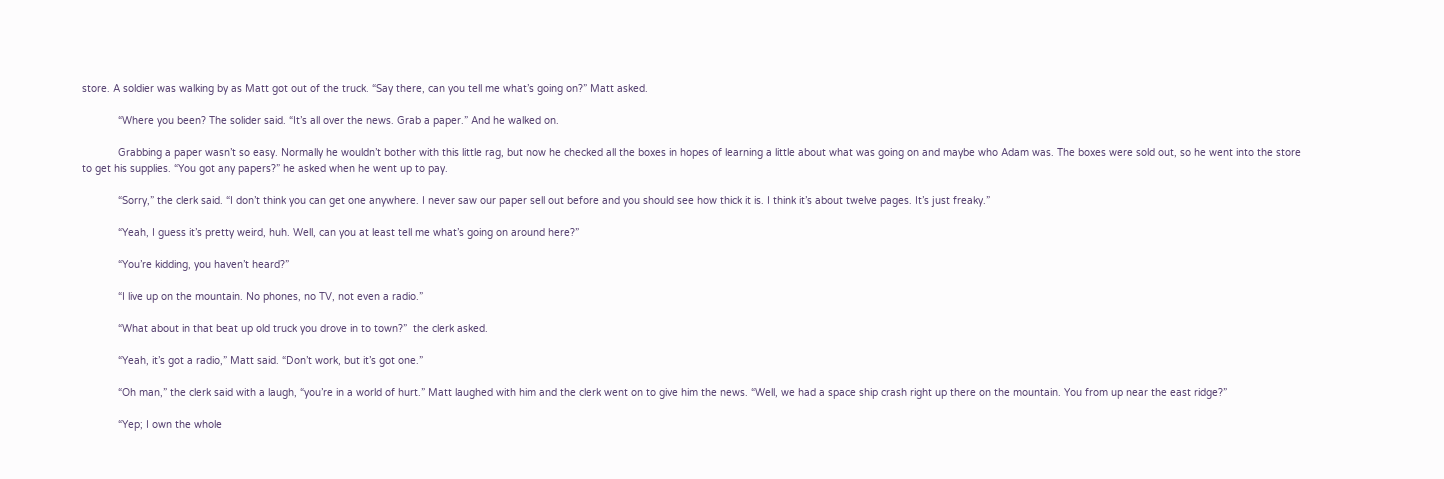store. A soldier was walking by as Matt got out of the truck. “Say there, can you tell me what’s going on?” Matt asked.

            “Where you been? The solider said. “It’s all over the news. Grab a paper.” And he walked on.

            Grabbing a paper wasn’t so easy. Normally he wouldn’t bother with this little rag, but now he checked all the boxes in hopes of learning a little about what was going on and maybe who Adam was. The boxes were sold out, so he went into the store to get his supplies. “You got any papers?” he asked when he went up to pay.

            “Sorry,” the clerk said. “I don’t think you can get one anywhere. I never saw our paper sell out before and you should see how thick it is. I think it’s about twelve pages. It’s just freaky.”

            “Yeah, I guess it’s pretty weird, huh. Well, can you at least tell me what’s going on around here?”

            “You’re kidding, you haven’t heard?”

            “I live up on the mountain. No phones, no TV, not even a radio.”

            “What about in that beat up old truck you drove in to town?”  the clerk asked.

            “Yeah, it’s got a radio,” Matt said. “Don’t work, but it’s got one.”

            “Oh man,” the clerk said with a laugh, “you’re in a world of hurt.” Matt laughed with him and the clerk went on to give him the news. “Well, we had a space ship crash right up there on the mountain. You from up near the east ridge?”

            “Yep; I own the whole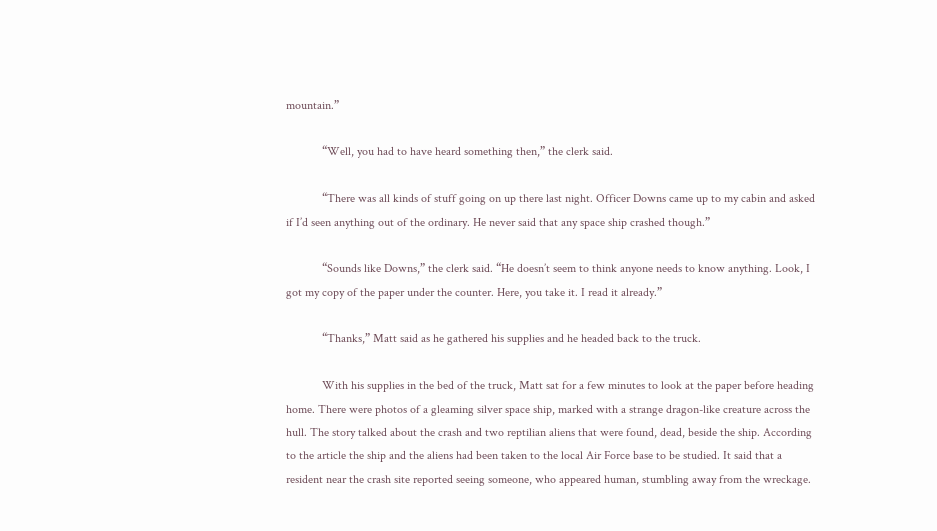mountain.”

            “Well, you had to have heard something then,” the clerk said.

            “There was all kinds of stuff going on up there last night. Officer Downs came up to my cabin and asked if I’d seen anything out of the ordinary. He never said that any space ship crashed though.”

            “Sounds like Downs,” the clerk said. “He doesn’t seem to think anyone needs to know anything. Look, I got my copy of the paper under the counter. Here, you take it. I read it already.”

            “Thanks,” Matt said as he gathered his supplies and he headed back to the truck.

            With his supplies in the bed of the truck, Matt sat for a few minutes to look at the paper before heading home. There were photos of a gleaming silver space ship, marked with a strange dragon-like creature across the hull. The story talked about the crash and two reptilian aliens that were found, dead, beside the ship. According to the article the ship and the aliens had been taken to the local Air Force base to be studied. It said that a resident near the crash site reported seeing someone, who appeared human, stumbling away from the wreckage.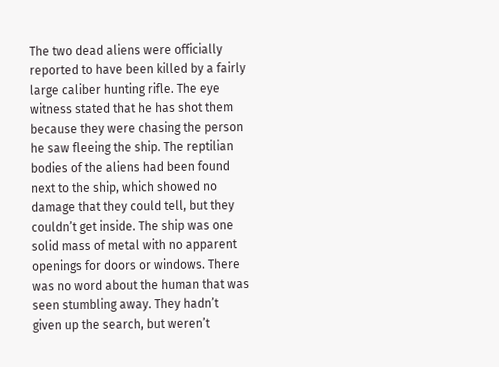The two dead aliens were officially reported to have been killed by a fairly large caliber hunting rifle. The eye witness stated that he has shot them because they were chasing the person he saw fleeing the ship. The reptilian bodies of the aliens had been found next to the ship, which showed no damage that they could tell, but they couldn’t get inside. The ship was one solid mass of metal with no apparent openings for doors or windows. There was no word about the human that was seen stumbling away. They hadn’t given up the search, but weren’t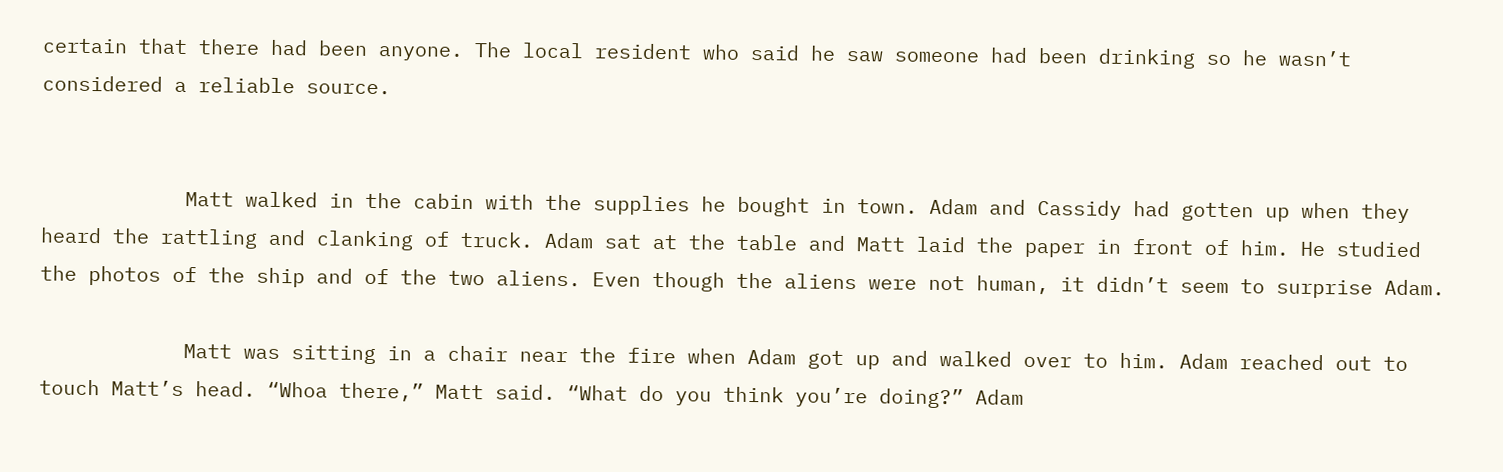certain that there had been anyone. The local resident who said he saw someone had been drinking so he wasn’t considered a reliable source.


            Matt walked in the cabin with the supplies he bought in town. Adam and Cassidy had gotten up when they heard the rattling and clanking of truck. Adam sat at the table and Matt laid the paper in front of him. He studied the photos of the ship and of the two aliens. Even though the aliens were not human, it didn’t seem to surprise Adam.

            Matt was sitting in a chair near the fire when Adam got up and walked over to him. Adam reached out to touch Matt’s head. “Whoa there,” Matt said. “What do you think you’re doing?” Adam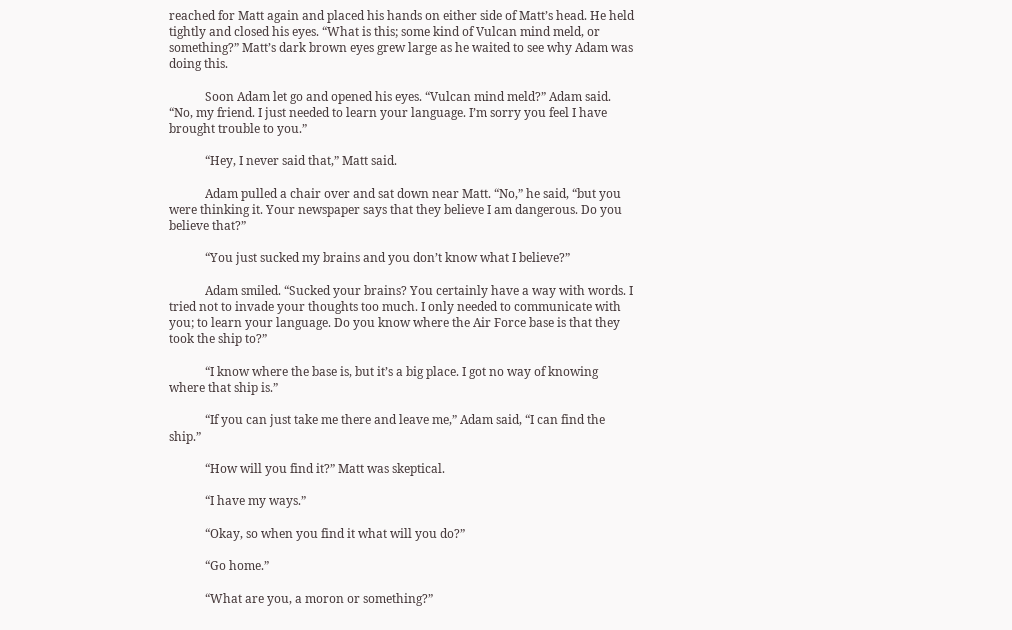reached for Matt again and placed his hands on either side of Matt’s head. He held tightly and closed his eyes. “What is this; some kind of Vulcan mind meld, or something?” Matt’s dark brown eyes grew large as he waited to see why Adam was doing this.

            Soon Adam let go and opened his eyes. “Vulcan mind meld?” Adam said. “No, my friend. I just needed to learn your language. I’m sorry you feel I have brought trouble to you.”

            “Hey, I never said that,” Matt said.

            Adam pulled a chair over and sat down near Matt. “No,” he said, “but you were thinking it. Your newspaper says that they believe I am dangerous. Do you believe that?”

            “You just sucked my brains and you don’t know what I believe?”

            Adam smiled. “Sucked your brains? You certainly have a way with words. I tried not to invade your thoughts too much. I only needed to communicate with you; to learn your language. Do you know where the Air Force base is that they took the ship to?”

            “I know where the base is, but it’s a big place. I got no way of knowing where that ship is.”

            “If you can just take me there and leave me,” Adam said, “I can find the ship.”

            “How will you find it?” Matt was skeptical.

            “I have my ways.”

            “Okay, so when you find it what will you do?”

            “Go home.”

            “What are you, a moron or something?”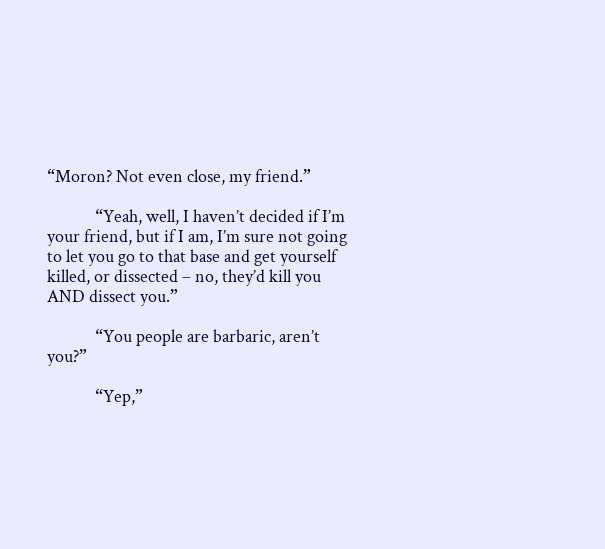“Moron? Not even close, my friend.”

            “Yeah, well, I haven’t decided if I’m your friend, but if I am, I’m sure not going to let you go to that base and get yourself killed, or dissected – no, they’d kill you AND dissect you.”

            “You people are barbaric, aren’t you?”

            “Yep,”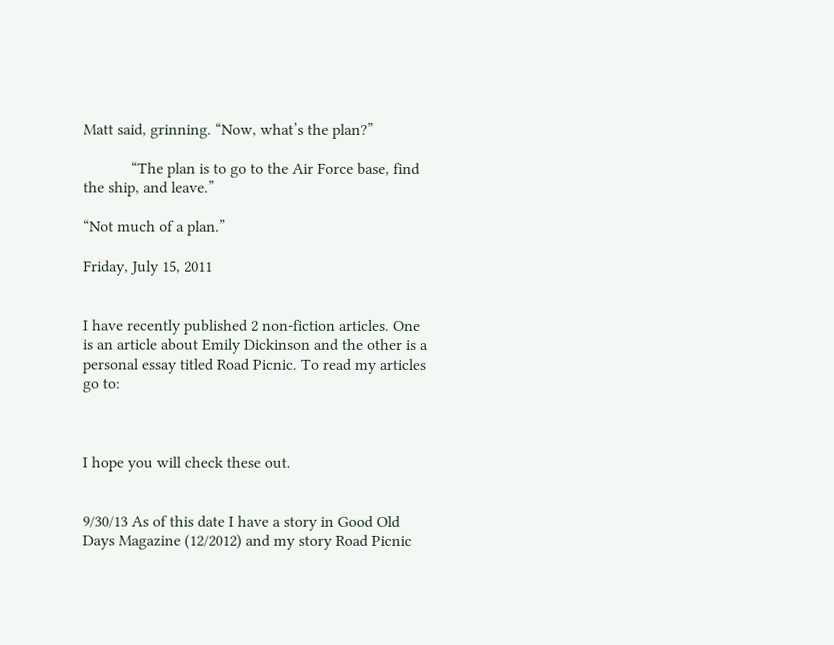Matt said, grinning. “Now, what’s the plan?”

            “The plan is to go to the Air Force base, find the ship, and leave.”

“Not much of a plan.”

Friday, July 15, 2011


I have recently published 2 non-fiction articles. One is an article about Emily Dickinson and the other is a personal essay titled Road Picnic. To read my articles go to:



I hope you will check these out.


9/30/13 As of this date I have a story in Good Old Days Magazine (12/2012) and my story Road Picnic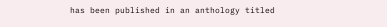has been published in an anthology titled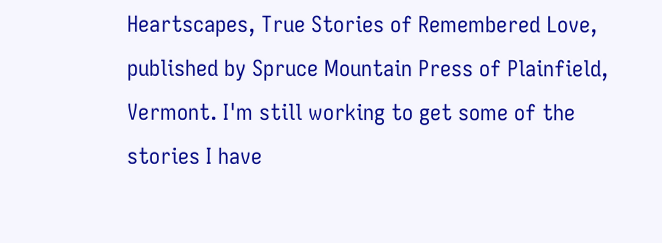Heartscapes, True Stories of Remembered Love, published by Spruce Mountain Press of Plainfield, Vermont. I'm still working to get some of the stories I have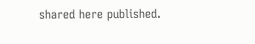shared here published.